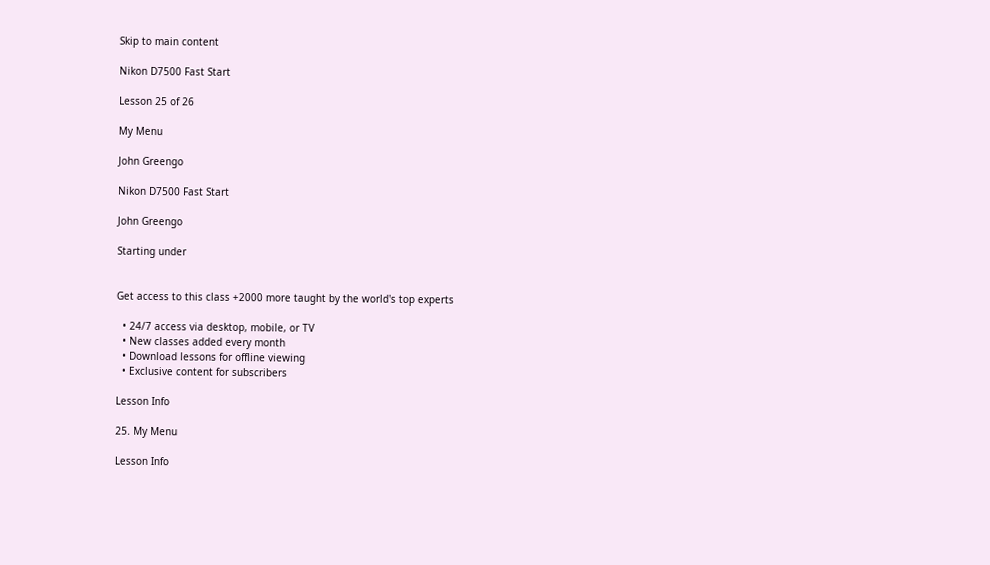Skip to main content

Nikon D7500 Fast Start

Lesson 25 of 26

My Menu

John Greengo

Nikon D7500 Fast Start

John Greengo

Starting under


Get access to this class +2000 more taught by the world's top experts

  • 24/7 access via desktop, mobile, or TV
  • New classes added every month
  • Download lessons for offline viewing
  • Exclusive content for subscribers

Lesson Info

25. My Menu

Lesson Info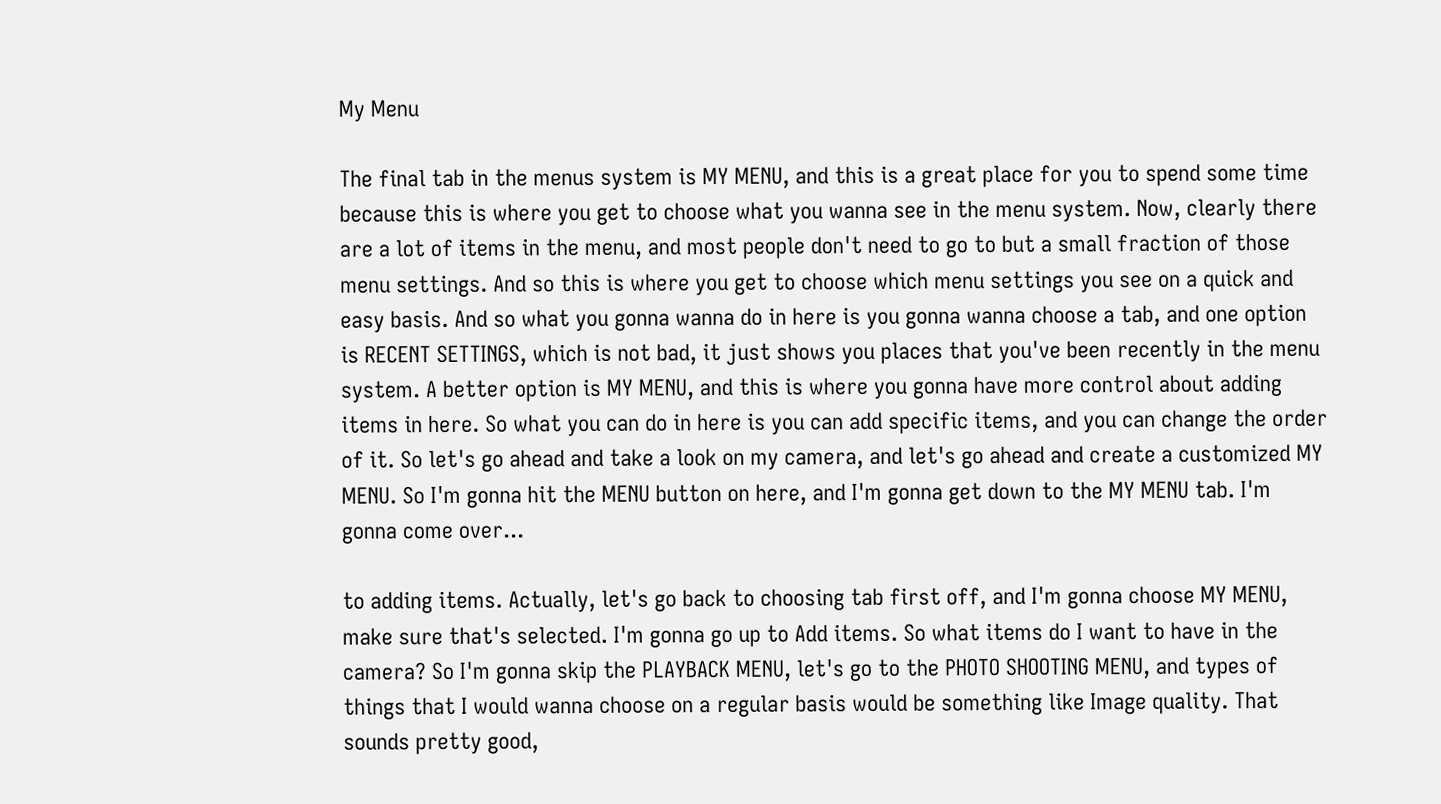My Menu

The final tab in the menus system is MY MENU, and this is a great place for you to spend some time because this is where you get to choose what you wanna see in the menu system. Now, clearly there are a lot of items in the menu, and most people don't need to go to but a small fraction of those menu settings. And so this is where you get to choose which menu settings you see on a quick and easy basis. And so what you gonna wanna do in here is you gonna wanna choose a tab, and one option is RECENT SETTINGS, which is not bad, it just shows you places that you've been recently in the menu system. A better option is MY MENU, and this is where you gonna have more control about adding items in here. So what you can do in here is you can add specific items, and you can change the order of it. So let's go ahead and take a look on my camera, and let's go ahead and create a customized MY MENU. So I'm gonna hit the MENU button on here, and I'm gonna get down to the MY MENU tab. I'm gonna come over...

to adding items. Actually, let's go back to choosing tab first off, and I'm gonna choose MY MENU, make sure that's selected. I'm gonna go up to Add items. So what items do I want to have in the camera? So I'm gonna skip the PLAYBACK MENU, let's go to the PHOTO SHOOTING MENU, and types of things that I would wanna choose on a regular basis would be something like Image quality. That sounds pretty good,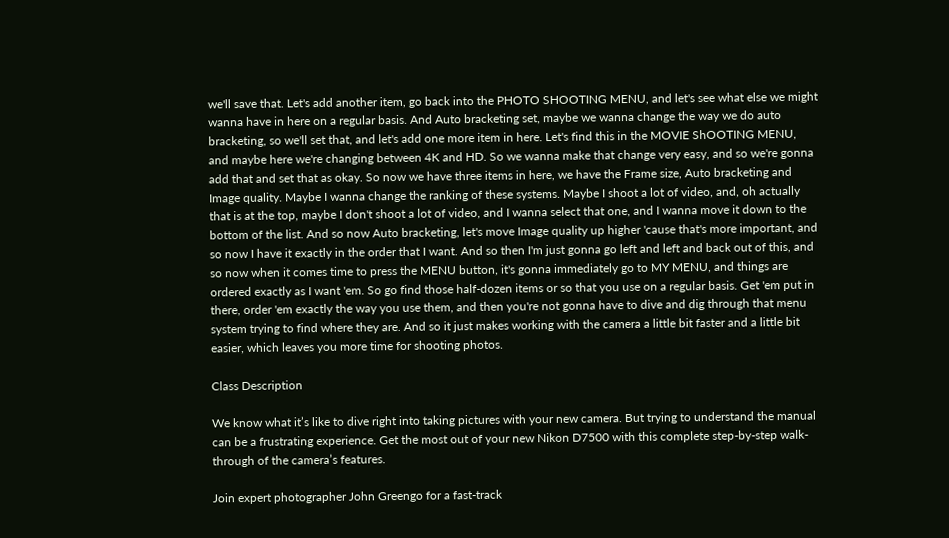we'll save that. Let's add another item, go back into the PHOTO SHOOTING MENU, and let's see what else we might wanna have in here on a regular basis. And Auto bracketing set, maybe we wanna change the way we do auto bracketing, so we'll set that, and let's add one more item in here. Let's find this in the MOVIE ShOOTING MENU, and maybe here we're changing between 4K and HD. So we wanna make that change very easy, and so we're gonna add that and set that as okay. So now we have three items in here, we have the Frame size, Auto bracketing and Image quality. Maybe I wanna change the ranking of these systems. Maybe I shoot a lot of video, and, oh actually that is at the top, maybe I don't shoot a lot of video, and I wanna select that one, and I wanna move it down to the bottom of the list. And so now Auto bracketing, let's move Image quality up higher 'cause that's more important, and so now I have it exactly in the order that I want. And so then I'm just gonna go left and left and back out of this, and so now when it comes time to press the MENU button, it's gonna immediately go to MY MENU, and things are ordered exactly as I want 'em. So go find those half-dozen items or so that you use on a regular basis. Get 'em put in there, order 'em exactly the way you use them, and then you're not gonna have to dive and dig through that menu system trying to find where they are. And so it just makes working with the camera a little bit faster and a little bit easier, which leaves you more time for shooting photos.

Class Description

We know what it’s like to dive right into taking pictures with your new camera. But trying to understand the manual can be a frustrating experience. Get the most out of your new Nikon D7500 with this complete step-by-step walk-through of the camera’s features.

Join expert photographer John Greengo for a fast-track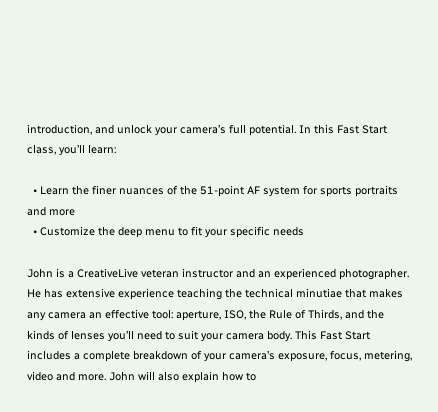introduction, and unlock your camera’s full potential. In this Fast Start class, you’ll learn:

  • Learn the finer nuances of the 51-point AF system for sports portraits and more
  • Customize the deep menu to fit your specific needs

John is a CreativeLive veteran instructor and an experienced photographer. He has extensive experience teaching the technical minutiae that makes any camera an effective tool: aperture, ISO, the Rule of Thirds, and the kinds of lenses you’ll need to suit your camera body. This Fast Start includes a complete breakdown of your camera’s exposure, focus, metering, video and more. John will also explain how to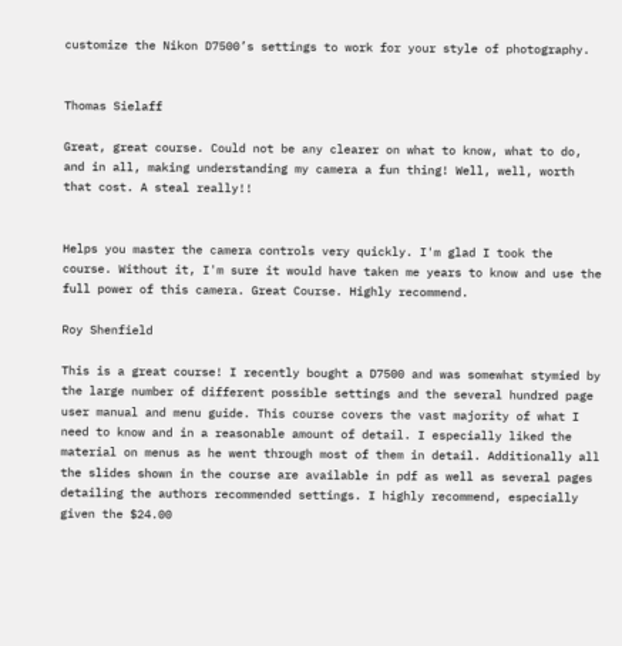customize the Nikon D7500’s settings to work for your style of photography.


Thomas Sielaff

Great, great course. Could not be any clearer on what to know, what to do, and in all, making understanding my camera a fun thing! Well, well, worth that cost. A steal really!!


Helps you master the camera controls very quickly. I'm glad I took the course. Without it, I'm sure it would have taken me years to know and use the full power of this camera. Great Course. Highly recommend.

Roy Shenfield

This is a great course! I recently bought a D7500 and was somewhat stymied by the large number of different possible settings and the several hundred page user manual and menu guide. This course covers the vast majority of what I need to know and in a reasonable amount of detail. I especially liked the material on menus as he went through most of them in detail. Additionally all the slides shown in the course are available in pdf as well as several pages detailing the authors recommended settings. I highly recommend, especially given the $24.00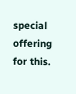special offering for this.